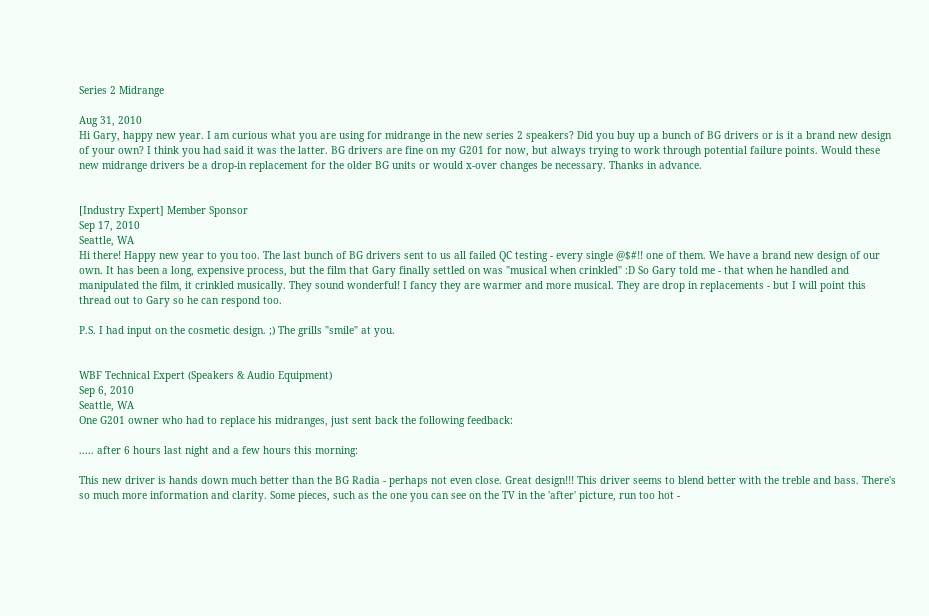Series 2 Midrange

Aug 31, 2010
Hi Gary, happy new year. I am curious what you are using for midrange in the new series 2 speakers? Did you buy up a bunch of BG drivers or is it a brand new design of your own? I think you had said it was the latter. BG drivers are fine on my G201 for now, but always trying to work through potential failure points. Would these new midrange drivers be a drop-in replacement for the older BG units or would x-over changes be necessary. Thanks in advance.


[Industry Expert] Member Sponsor
Sep 17, 2010
Seattle, WA
Hi there! Happy new year to you too. The last bunch of BG drivers sent to us all failed QC testing - every single @$#!! one of them. We have a brand new design of our own. It has been a long, expensive process, but the film that Gary finally settled on was "musical when crinkled" :D So Gary told me - that when he handled and manipulated the film, it crinkled musically. They sound wonderful! I fancy they are warmer and more musical. They are drop in replacements - but I will point this thread out to Gary so he can respond too.

P.S. I had input on the cosmetic design. ;) The grills "smile" at you.


WBF Technical Expert (Speakers & Audio Equipment)
Sep 6, 2010
Seattle, WA
One G201 owner who had to replace his midranges, just sent back the following feedback:

..... after 6 hours last night and a few hours this morning:

This new driver is hands down much better than the BG Radia - perhaps not even close. Great design!!! This driver seems to blend better with the treble and bass. There's so much more information and clarity. Some pieces, such as the one you can see on the TV in the 'after' picture, run too hot -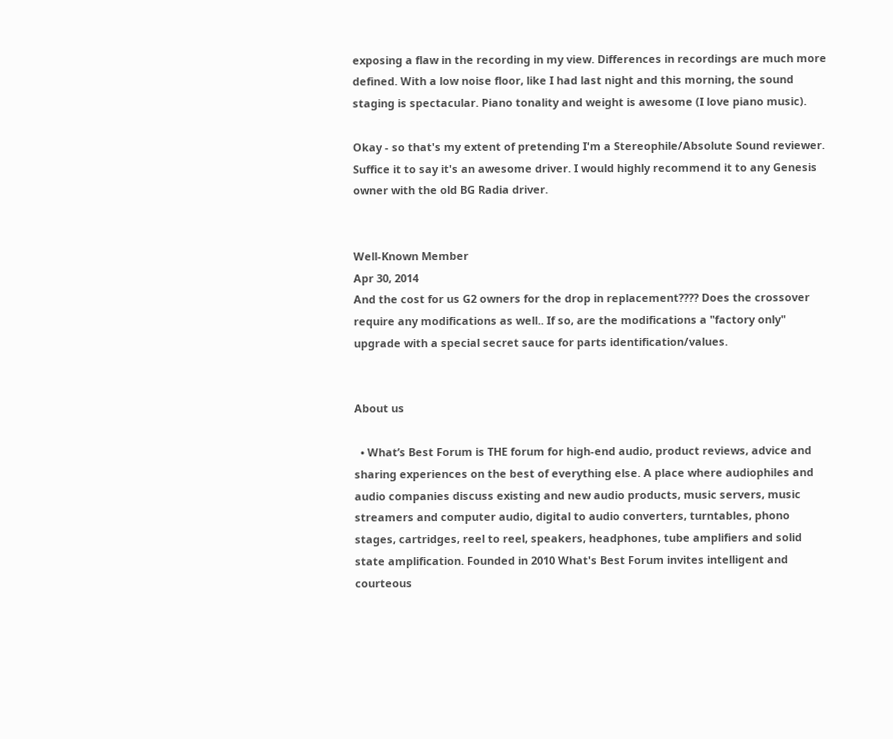exposing a flaw in the recording in my view. Differences in recordings are much more defined. With a low noise floor, like I had last night and this morning, the sound staging is spectacular. Piano tonality and weight is awesome (I love piano music).

Okay - so that's my extent of pretending I'm a Stereophile/Absolute Sound reviewer. Suffice it to say it's an awesome driver. I would highly recommend it to any Genesis owner with the old BG Radia driver.


Well-Known Member
Apr 30, 2014
And the cost for us G2 owners for the drop in replacement???? Does the crossover require any modifications as well.. If so, are the modifications a "factory only" upgrade with a special secret sauce for parts identification/values.


About us

  • What’s Best Forum is THE forum for high-end audio, product reviews, advice and sharing experiences on the best of everything else. A place where audiophiles and audio companies discuss existing and new audio products, music servers, music streamers and computer audio, digital to audio converters, turntables, phono stages, cartridges, reel to reel, speakers, headphones, tube amplifiers and solid state amplification. Founded in 2010 What's Best Forum invites intelligent and courteous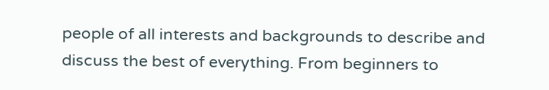people of all interests and backgrounds to describe and discuss the best of everything. From beginners to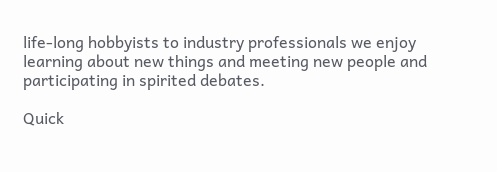life-long hobbyists to industry professionals we enjoy learning about new things and meeting new people and participating in spirited debates.

Quick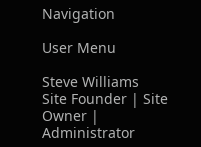Navigation

User Menu

Steve Williams
Site Founder | Site Owner | Administrator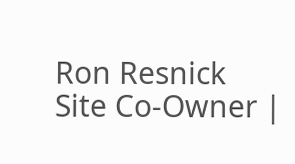Ron Resnick
Site Co-Owner |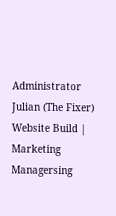Administrator
Julian (The Fixer)
Website Build | Marketing Managersing